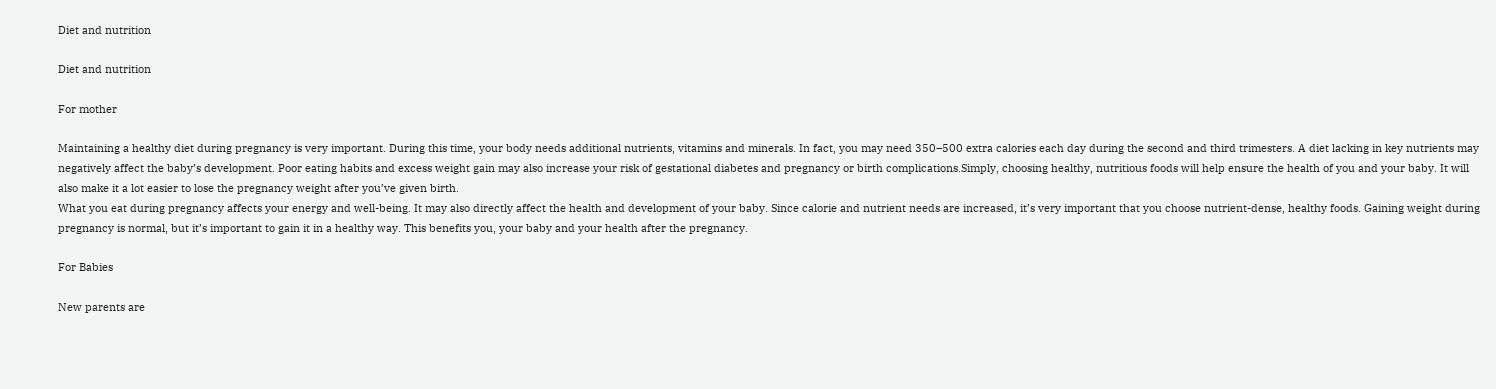Diet and nutrition

Diet and nutrition

For mother

Maintaining a healthy diet during pregnancy is very important. During this time, your body needs additional nutrients, vitamins and minerals. In fact, you may need 350–500 extra calories each day during the second and third trimesters. A diet lacking in key nutrients may negatively affect the baby’s development. Poor eating habits and excess weight gain may also increase your risk of gestational diabetes and pregnancy or birth complications.Simply, choosing healthy, nutritious foods will help ensure the health of you and your baby. It will also make it a lot easier to lose the pregnancy weight after you’ve given birth.
What you eat during pregnancy affects your energy and well-being. It may also directly affect the health and development of your baby. Since calorie and nutrient needs are increased, it’s very important that you choose nutrient-dense, healthy foods. Gaining weight during pregnancy is normal, but it’s important to gain it in a healthy way. This benefits you, your baby and your health after the pregnancy.

For Babies

New parents are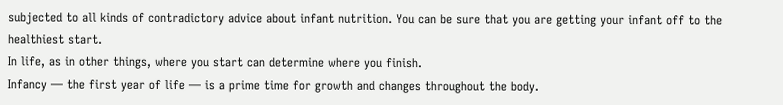subjected to all kinds of contradictory advice about infant nutrition. You can be sure that you are getting your infant off to the healthiest start.
In life, as in other things, where you start can determine where you finish.
Infancy — the first year of life — is a prime time for growth and changes throughout the body.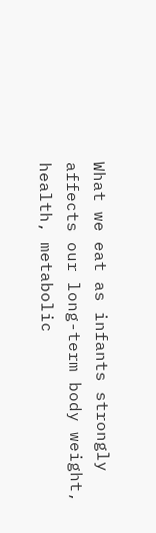What we eat as infants strongly affects our long-term body weight, health, metabolic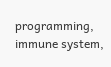programming, immune system,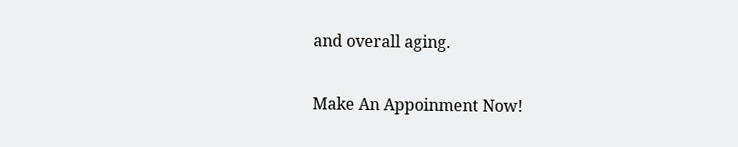and overall aging.

Make An Appoinment Now!